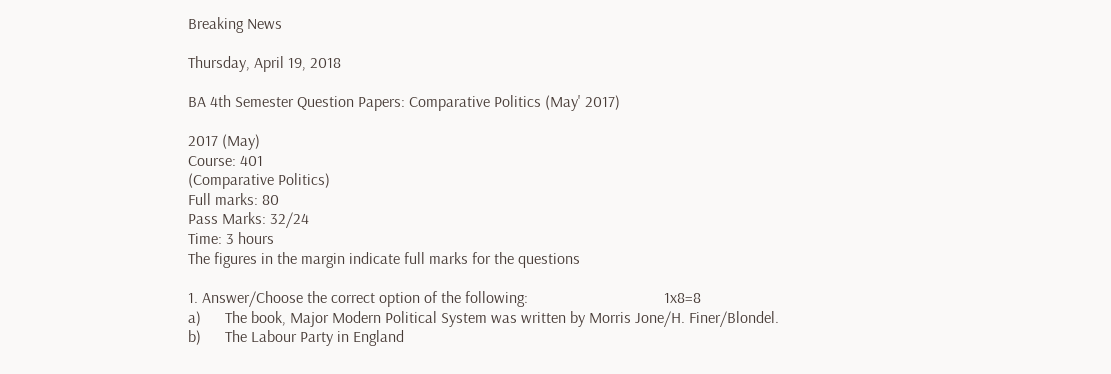Breaking News

Thursday, April 19, 2018

BA 4th Semester Question Papers: Comparative Politics (May' 2017)

2017 (May)
Course: 401
(Comparative Politics)
Full marks: 80
Pass Marks: 32/24
Time: 3 hours
The figures in the margin indicate full marks for the questions

1. Answer/Choose the correct option of the following:                                  1x8=8
a)      The book, Major Modern Political System was written by Morris Jone/H. Finer/Blondel.
b)      The Labour Party in England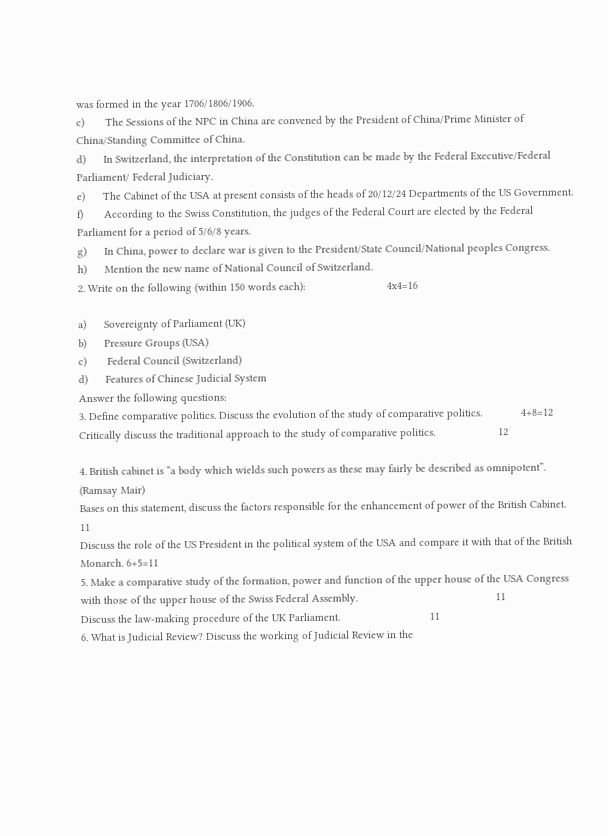was formed in the year 1706/1806/1906.
c)       The Sessions of the NPC in China are convened by the President of China/Prime Minister of China/Standing Committee of China.
d)      In Switzerland, the interpretation of the Constitution can be made by the Federal Executive/Federal Parliament/ Federal Judiciary.
e)      The Cabinet of the USA at present consists of the heads of 20/12/24 Departments of the US Government.
f)       According to the Swiss Constitution, the judges of the Federal Court are elected by the Federal Parliament for a period of 5/6/8 years.
g)      In China, power to declare war is given to the President/State Council/National peoples Congress.
h)      Mention the new name of National Council of Switzerland.
2. Write on the following (within 150 words each):                           4x4=16

a)      Sovereignty of Parliament (UK)
b)      Pressure Groups (USA)
c)       Federal Council (Switzerland)
d)      Features of Chinese Judicial System
Answer the following questions:
3. Define comparative politics. Discuss the evolution of the study of comparative politics.             4+8=12
Critically discuss the traditional approach to the study of comparative politics.                     12

4. British cabinet is “a body which wields such powers as these may fairly be described as omnipotent”. (Ramsay Mair)
Bases on this statement, discuss the factors responsible for the enhancement of power of the British Cabinet. 11
Discuss the role of the US President in the political system of the USA and compare it with that of the British Monarch. 6+5=11
5. Make a comparative study of the formation, power and function of the upper house of the USA Congress with those of the upper house of the Swiss Federal Assembly.                                              11
Discuss the law-making procedure of the UK Parliament.                              11
6. What is Judicial Review? Discuss the working of Judicial Review in the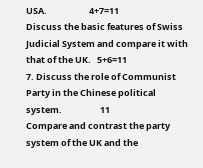USA.                     4+7=11
Discuss the basic features of Swiss Judicial System and compare it with that of the UK.   5+6=11
7. Discuss the role of Communist Party in the Chinese political system.                   11
Compare and contrast the party system of the UK and the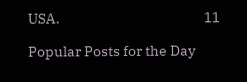USA.                                                11

Popular Posts for the Day